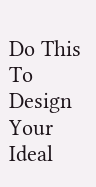Do This To Design Your Ideal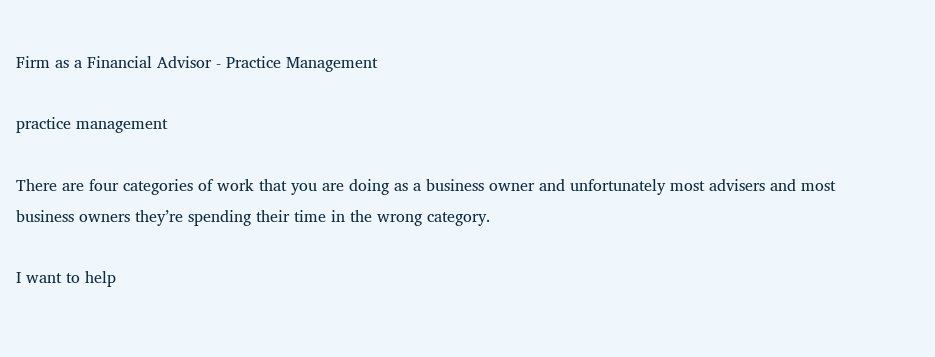Firm as a Financial Advisor - Practice Management

practice management

There are four categories of work that you are doing as a business owner and unfortunately most advisers and most business owners they’re spending their time in the wrong category.

I want to help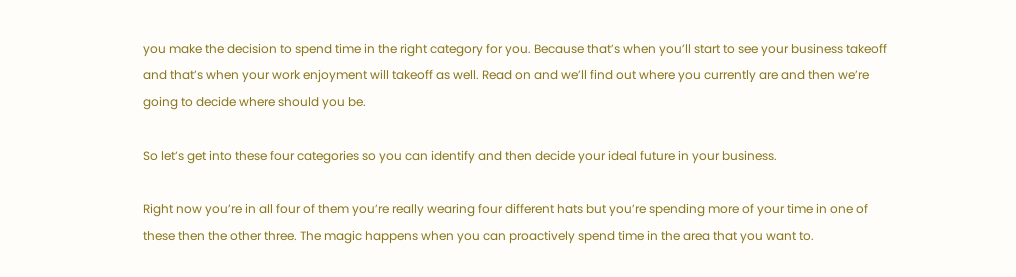you make the decision to spend time in the right category for you. Because that’s when you’ll start to see your business takeoff and that’s when your work enjoyment will takeoff as well. Read on and we’ll find out where you currently are and then we’re going to decide where should you be.

So let’s get into these four categories so you can identify and then decide your ideal future in your business.

Right now you’re in all four of them you’re really wearing four different hats but you’re spending more of your time in one of these then the other three. The magic happens when you can proactively spend time in the area that you want to.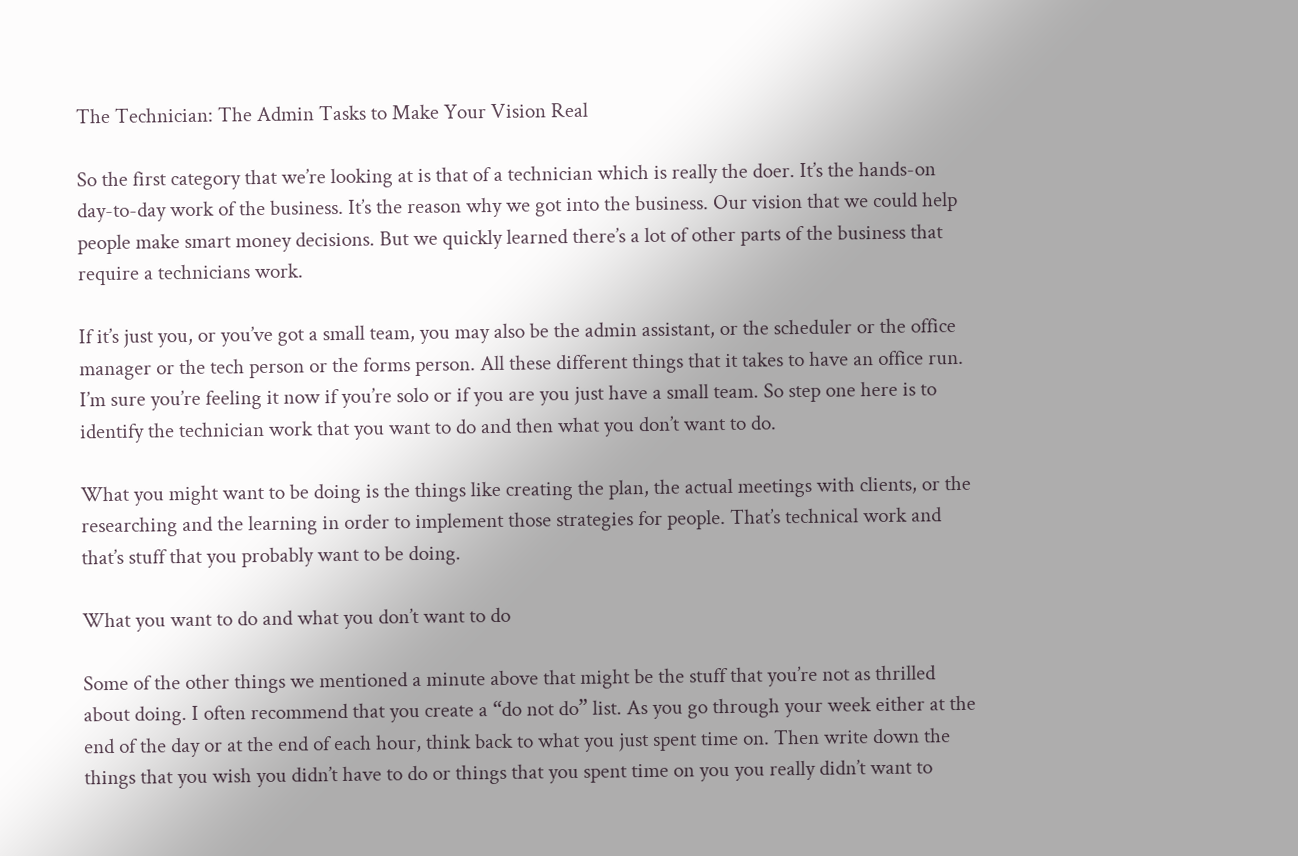The Technician: The Admin Tasks to Make Your Vision Real

So the first category that we’re looking at is that of a technician which is really the doer. It’s the hands-on day-to-day work of the business. It’s the reason why we got into the business. Our vision that we could help people make smart money decisions. But we quickly learned there’s a lot of other parts of the business that require a technicians work.

If it’s just you, or you’ve got a small team, you may also be the admin assistant, or the scheduler or the office manager or the tech person or the forms person. All these different things that it takes to have an office run. I’m sure you’re feeling it now if you’re solo or if you are you just have a small team. So step one here is to identify the technician work that you want to do and then what you don’t want to do.

What you might want to be doing is the things like creating the plan, the actual meetings with clients, or the researching and the learning in order to implement those strategies for people. That’s technical work and that’s stuff that you probably want to be doing.

What you want to do and what you don’t want to do

Some of the other things we mentioned a minute above that might be the stuff that you’re not as thrilled about doing. I often recommend that you create a “do not do” list. As you go through your week either at the end of the day or at the end of each hour, think back to what you just spent time on. Then write down the things that you wish you didn’t have to do or things that you spent time on you you really didn’t want to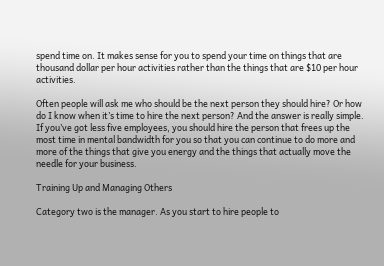spend time on. It makes sense for you to spend your time on things that are thousand dollar per hour activities rather than the things that are $10 per hour activities.

Often people will ask me who should be the next person they should hire? Or how do I know when it’s time to hire the next person? And the answer is really simple. If you’ve got less five employees, you should hire the person that frees up the most time in mental bandwidth for you so that you can continue to do more and more of the things that give you energy and the things that actually move the needle for your business.

Training Up and Managing Others

Category two is the manager. As you start to hire people to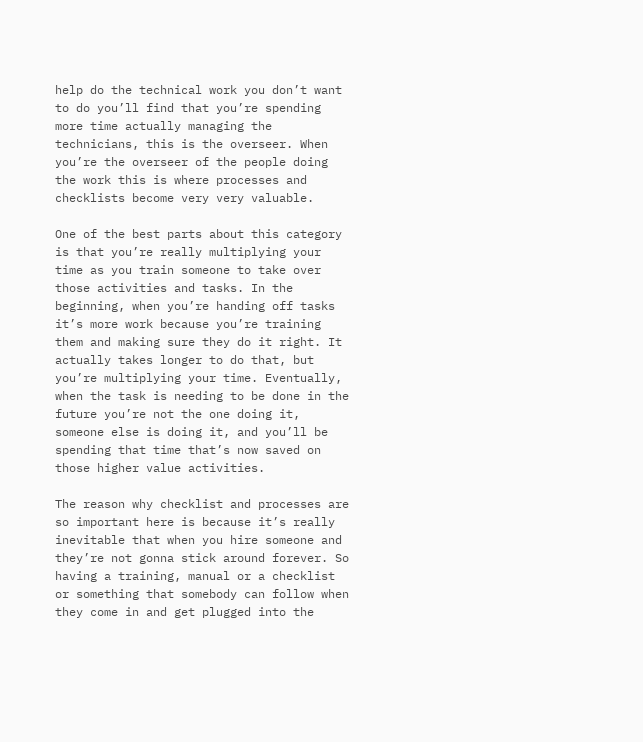help do the technical work you don’t want to do you’ll find that you’re spending more time actually managing the technicians, this is the overseer. When you’re the overseer of the people doing the work this is where processes and checklists become very very valuable.

One of the best parts about this category is that you’re really multiplying your time as you train someone to take over those activities and tasks. In the beginning, when you’re handing off tasks it’s more work because you’re training them and making sure they do it right. It actually takes longer to do that, but you’re multiplying your time. Eventually, when the task is needing to be done in the future you’re not the one doing it, someone else is doing it, and you’ll be spending that time that’s now saved on those higher value activities.

The reason why checklist and processes are so important here is because it’s really inevitable that when you hire someone and they’re not gonna stick around forever. So having a training, manual or a checklist or something that somebody can follow when they come in and get plugged into the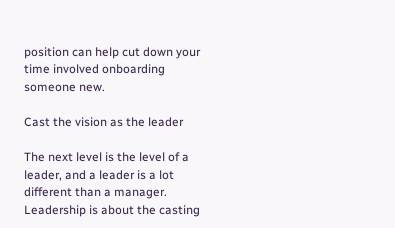position can help cut down your time involved onboarding someone new.

Cast the vision as the leader

The next level is the level of a leader, and a leader is a lot different than a manager. Leadership is about the casting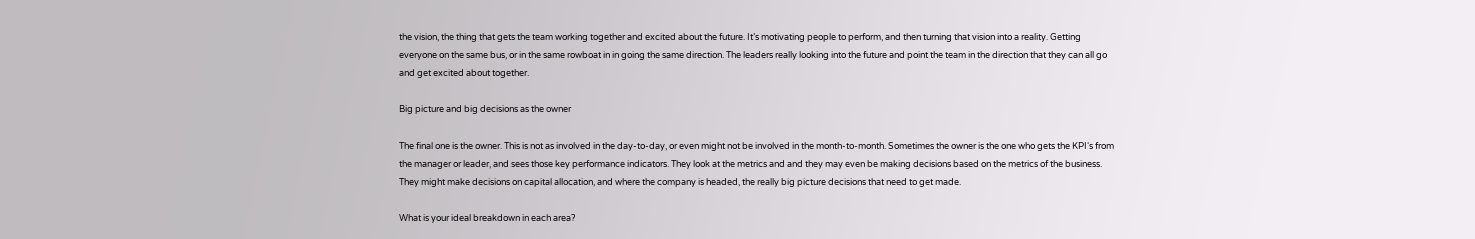the vision, the thing that gets the team working together and excited about the future. It’s motivating people to perform, and then turning that vision into a reality. Getting everyone on the same bus, or in the same rowboat in in going the same direction. The leaders really looking into the future and point the team in the direction that they can all go and get excited about together.

Big picture and big decisions as the owner

The final one is the owner. This is not as involved in the day-to-day, or even might not be involved in the month-to-month. Sometimes the owner is the one who gets the KPI‘s from the manager or leader, and sees those key performance indicators. They look at the metrics and and they may even be making decisions based on the metrics of the business. They might make decisions on capital allocation, and where the company is headed, the really big picture decisions that need to get made.

What is your ideal breakdown in each area?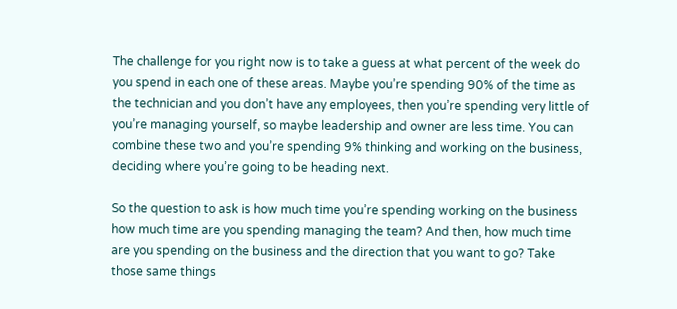The challenge for you right now is to take a guess at what percent of the week do you spend in each one of these areas. Maybe you’re spending 90% of the time as the technician and you don’t have any employees, then you’re spending very little of you’re managing yourself, so maybe leadership and owner are less time. You can combine these two and you’re spending 9% thinking and working on the business, deciding where you’re going to be heading next.

So the question to ask is how much time you’re spending working on the business how much time are you spending managing the team? And then, how much time are you spending on the business and the direction that you want to go? Take those same things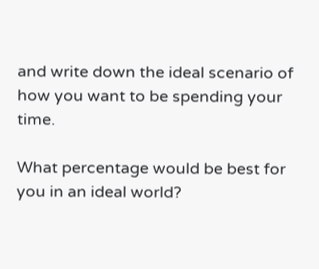and write down the ideal scenario of how you want to be spending your time.

What percentage would be best for you in an ideal world?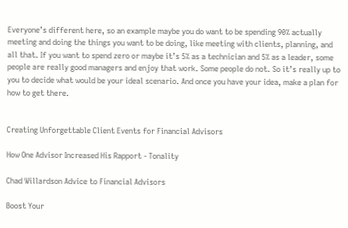Everyone’s different here, so an example maybe you do want to be spending 90% actually meeting and doing the things you want to be doing, like meeting with clients, planning, and all that. If you want to spend zero or maybe it’s 5% as a technician and 5% as a leader, some people are really good managers and enjoy that work. Some people do not. So it’s really up to you to decide what would be your ideal scenario. And once you have your idea, make a plan for how to get there.


Creating Unforgettable Client Events for Financial Advisors

How One Advisor Increased His Rapport - Tonality

Chad Willardson Advice to Financial Advisors

Boost Your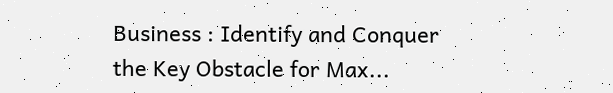Business : Identify and Conquer the Key Obstacle for Max...